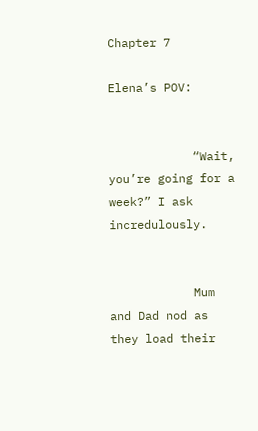Chapter 7

Elena’s POV:


            “Wait, you’re going for a week?” I ask incredulously.


            Mum and Dad nod as they load their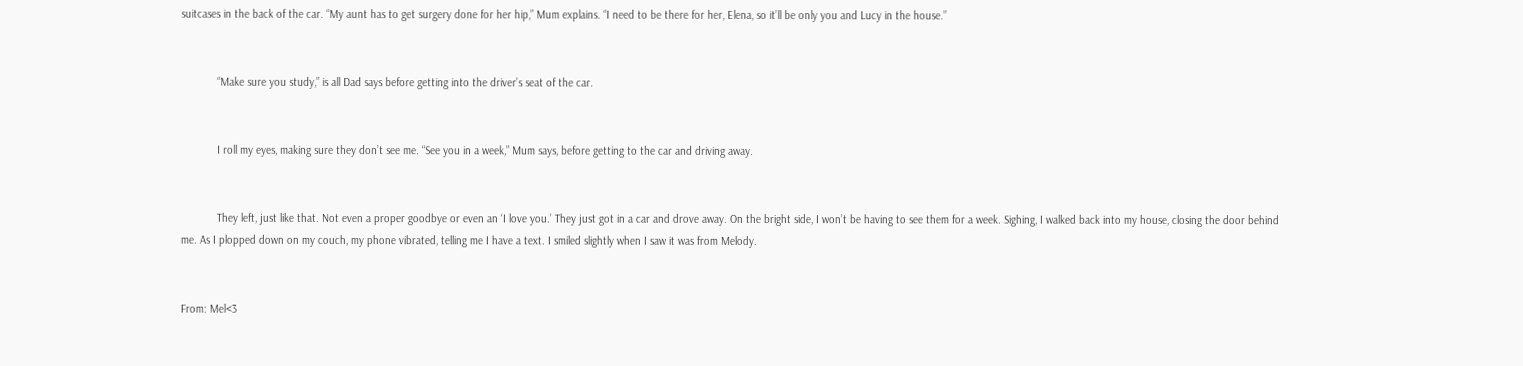suitcases in the back of the car. “My aunt has to get surgery done for her hip,” Mum explains. “I need to be there for her, Elena, so it’ll be only you and Lucy in the house.”


            “Make sure you study,” is all Dad says before getting into the driver’s seat of the car.


            I roll my eyes, making sure they don’t see me. “See you in a week,” Mum says, before getting to the car and driving away.


            They left, just like that. Not even a proper goodbye or even an ‘I love you.’ They just got in a car and drove away. On the bright side, I won’t be having to see them for a week. Sighing, I walked back into my house, closing the door behind me. As I plopped down on my couch, my phone vibrated, telling me I have a text. I smiled slightly when I saw it was from Melody.


From: Mel<3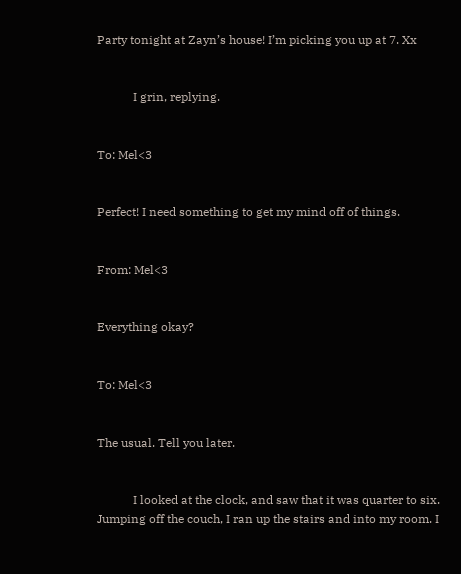Party tonight at Zayn’s house! I’m picking you up at 7. Xx


            I grin, replying.


To: Mel<3


Perfect! I need something to get my mind off of things.


From: Mel<3


Everything okay?


To: Mel<3


The usual. Tell you later.


            I looked at the clock, and saw that it was quarter to six. Jumping off the couch, I ran up the stairs and into my room. I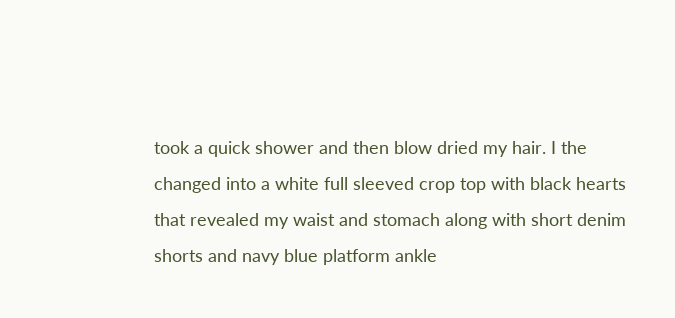took a quick shower and then blow dried my hair. I the changed into a white full sleeved crop top with black hearts that revealed my waist and stomach along with short denim shorts and navy blue platform ankle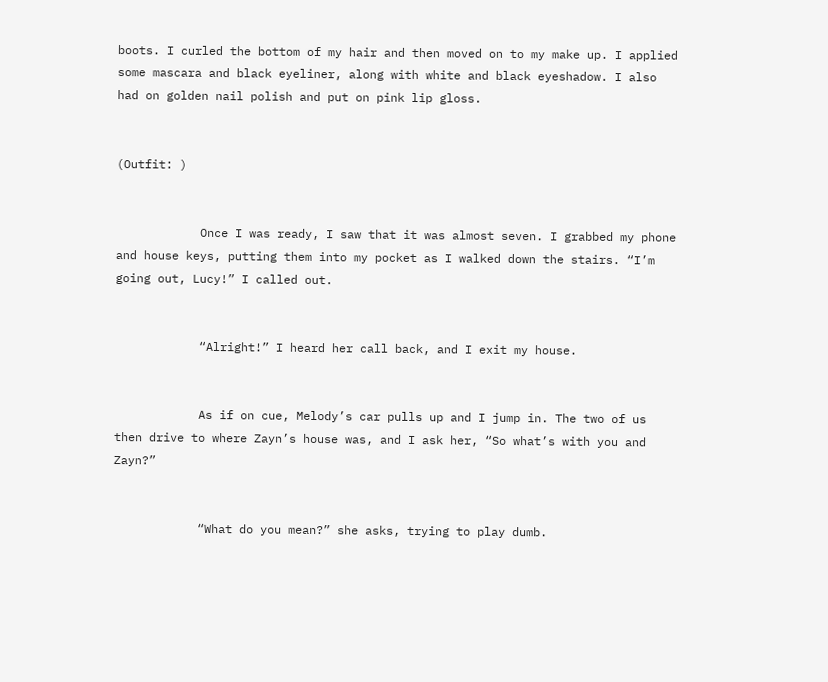boots. I curled the bottom of my hair and then moved on to my make up. I applied some mascara and black eyeliner, along with white and black eyeshadow. I also had on golden nail polish and put on pink lip gloss.


(Outfit: )


            Once I was ready, I saw that it was almost seven. I grabbed my phone and house keys, putting them into my pocket as I walked down the stairs. “I’m going out, Lucy!” I called out.


            “Alright!” I heard her call back, and I exit my house.


            As if on cue, Melody’s car pulls up and I jump in. The two of us then drive to where Zayn’s house was, and I ask her, “So what’s with you and Zayn?”


            “What do you mean?” she asks, trying to play dumb.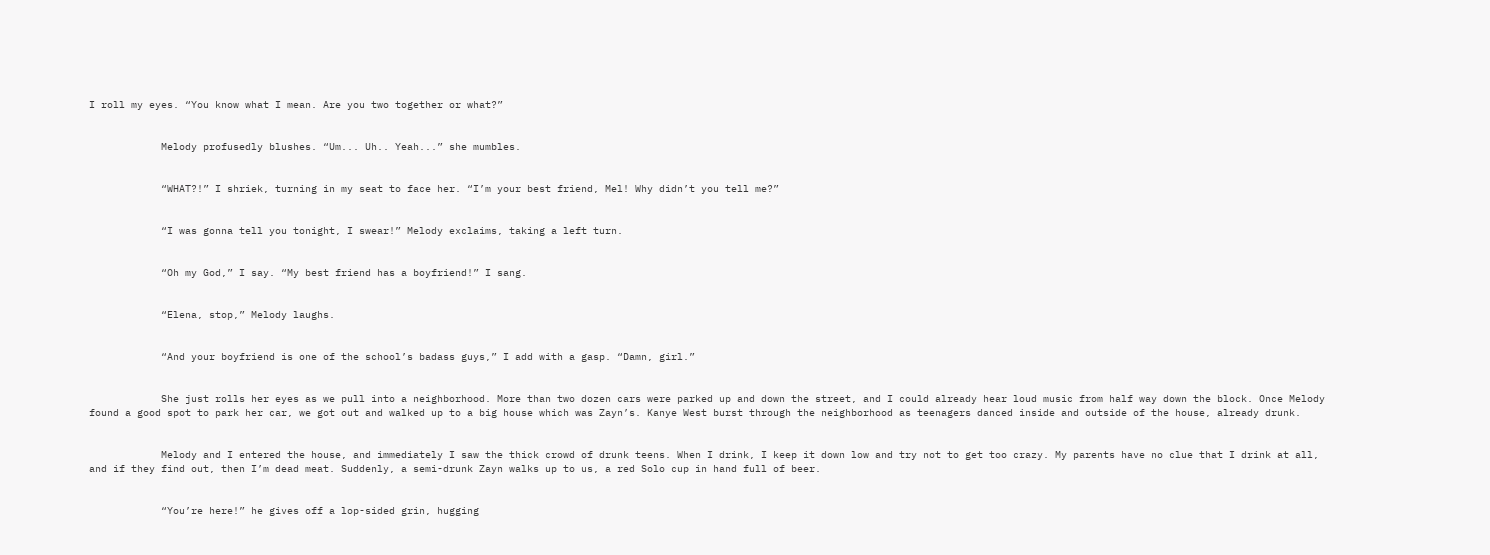I roll my eyes. “You know what I mean. Are you two together or what?”


            Melody profusedly blushes. “Um... Uh.. Yeah...” she mumbles.


            “WHAT?!” I shriek, turning in my seat to face her. “I’m your best friend, Mel! Why didn’t you tell me?”


            “I was gonna tell you tonight, I swear!” Melody exclaims, taking a left turn.


            “Oh my God,” I say. “My best friend has a boyfriend!” I sang.


            “Elena, stop,” Melody laughs.


            “And your boyfriend is one of the school’s badass guys,” I add with a gasp. “Damn, girl.”


            She just rolls her eyes as we pull into a neighborhood. More than two dozen cars were parked up and down the street, and I could already hear loud music from half way down the block. Once Melody found a good spot to park her car, we got out and walked up to a big house which was Zayn’s. Kanye West burst through the neighborhood as teenagers danced inside and outside of the house, already drunk.


            Melody and I entered the house, and immediately I saw the thick crowd of drunk teens. When I drink, I keep it down low and try not to get too crazy. My parents have no clue that I drink at all, and if they find out, then I’m dead meat. Suddenly, a semi-drunk Zayn walks up to us, a red Solo cup in hand full of beer.


            “You’re here!” he gives off a lop-sided grin, hugging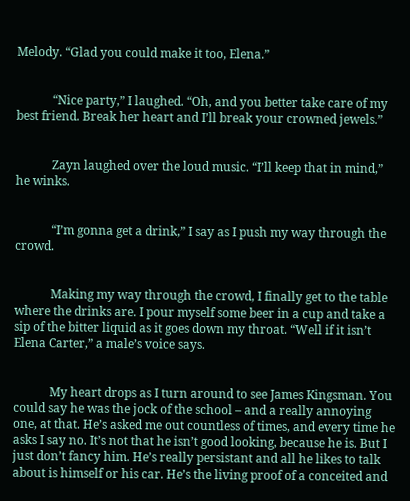Melody. “Glad you could make it too, Elena.”


            “Nice party,” I laughed. “Oh, and you better take care of my best friend. Break her heart and I’ll break your crowned jewels.”


            Zayn laughed over the loud music. “I’ll keep that in mind,” he winks.


            “I’m gonna get a drink,” I say as I push my way through the crowd.


            Making my way through the crowd, I finally get to the table where the drinks are. I pour myself some beer in a cup and take a sip of the bitter liquid as it goes down my throat. “Well if it isn’t Elena Carter,” a male’s voice says.


            My heart drops as I turn around to see James Kingsman. You could say he was the jock of the school – and a really annoying one, at that. He’s asked me out countless of times, and every time he asks I say no. It’s not that he isn’t good looking, because he is. But I just don’t fancy him. He’s really persistant and all he likes to talk about is himself or his car. He’s the living proof of a conceited and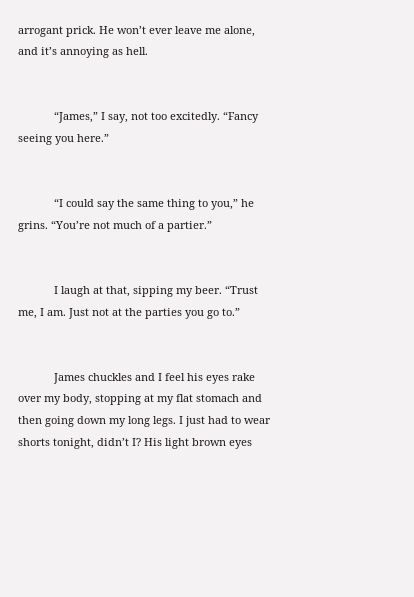arrogant prick. He won’t ever leave me alone, and it’s annoying as hell.


            “James,” I say, not too excitedly. “Fancy seeing you here.”


            “I could say the same thing to you,” he grins. “You’re not much of a partier.”


            I laugh at that, sipping my beer. “Trust me, I am. Just not at the parties you go to.”


            James chuckles and I feel his eyes rake over my body, stopping at my flat stomach and then going down my long legs. I just had to wear shorts tonight, didn’t I? His light brown eyes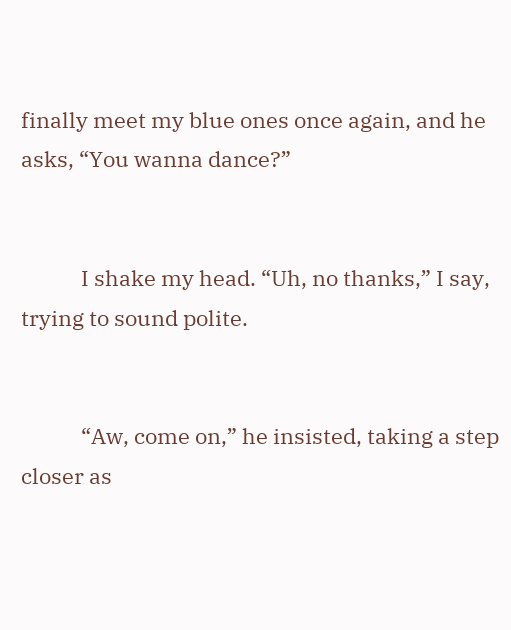finally meet my blue ones once again, and he asks, “You wanna dance?”


            I shake my head. “Uh, no thanks,” I say, trying to sound polite.


            “Aw, come on,” he insisted, taking a step closer as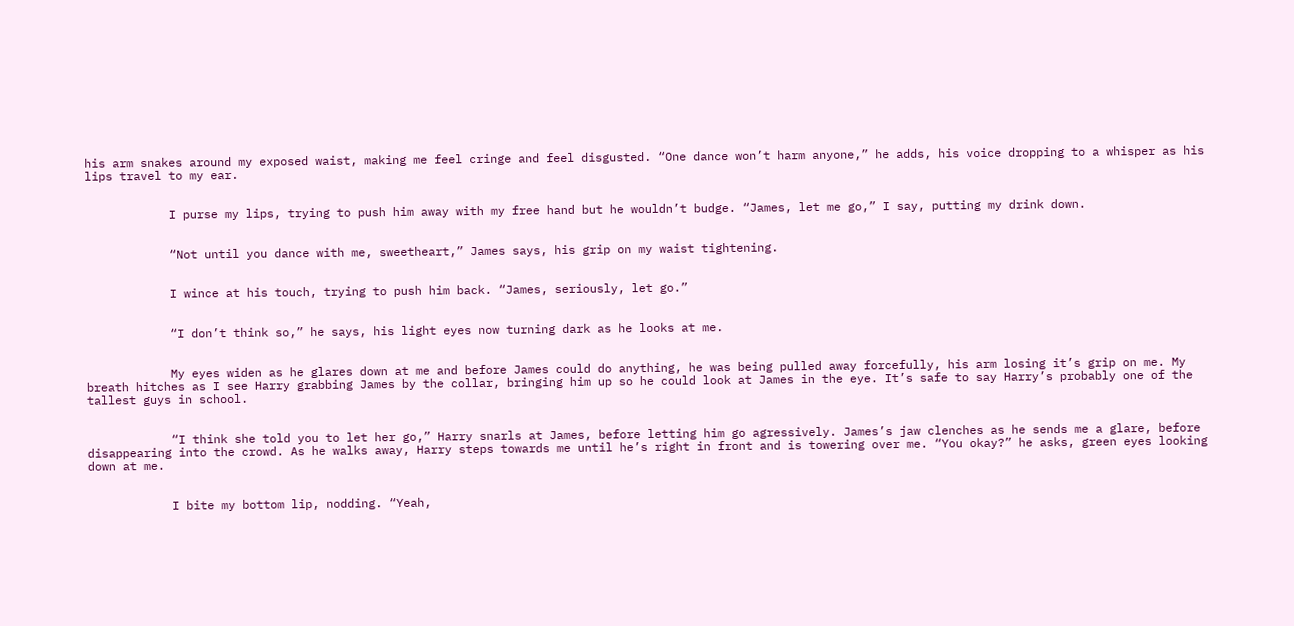his arm snakes around my exposed waist, making me feel cringe and feel disgusted. “One dance won’t harm anyone,” he adds, his voice dropping to a whisper as his lips travel to my ear.


            I purse my lips, trying to push him away with my free hand but he wouldn’t budge. “James, let me go,” I say, putting my drink down.


            “Not until you dance with me, sweetheart,” James says, his grip on my waist tightening.


            I wince at his touch, trying to push him back. “James, seriously, let go.”


            “I don’t think so,” he says, his light eyes now turning dark as he looks at me.


            My eyes widen as he glares down at me and before James could do anything, he was being pulled away forcefully, his arm losing it’s grip on me. My breath hitches as I see Harry grabbing James by the collar, bringing him up so he could look at James in the eye. It’s safe to say Harry’s probably one of the tallest guys in school.


            “I think she told you to let her go,” Harry snarls at James, before letting him go agressively. James’s jaw clenches as he sends me a glare, before disappearing into the crowd. As he walks away, Harry steps towards me until he’s right in front and is towering over me. “You okay?” he asks, green eyes looking down at me.


            I bite my bottom lip, nodding. “Yeah,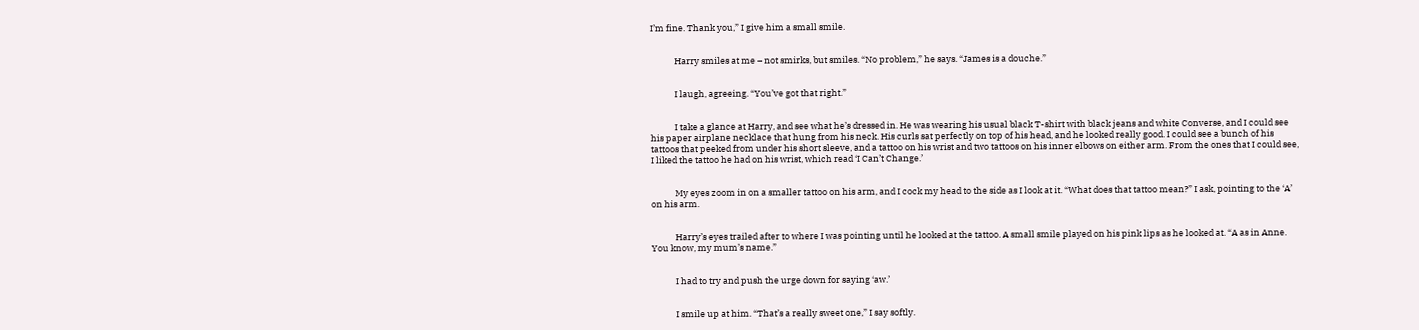I’m fine. Thank you,” I give him a small smile.


            Harry smiles at me – not smirks, but smiles. “No problem,” he says. “James is a douche.”


            I laugh, agreeing. “You’ve got that right.”


            I take a glance at Harry, and see what he’s dressed in. He was wearing his usual black T-shirt with black jeans and white Converse, and I could see his paper airplane necklace that hung from his neck. His curls sat perfectly on top of his head, and he looked really good. I could see a bunch of his tattoos that peeked from under his short sleeve, and a tattoo on his wrist and two tattoos on his inner elbows on either arm. From the ones that I could see, I liked the tattoo he had on his wrist, which read ‘I Can’t Change.’


            My eyes zoom in on a smaller tattoo on his arm, and I cock my head to the side as I look at it. “What does that tattoo mean?” I ask, pointing to the ‘A’ on his arm.


            Harry’s eyes trailed after to where I was pointing until he looked at the tattoo. A small smile played on his pink lips as he looked at. “A as in Anne. You know, my mum’s name.”


            I had to try and push the urge down for saying ‘aw.’


            I smile up at him. “That’s a really sweet one,” I say softly.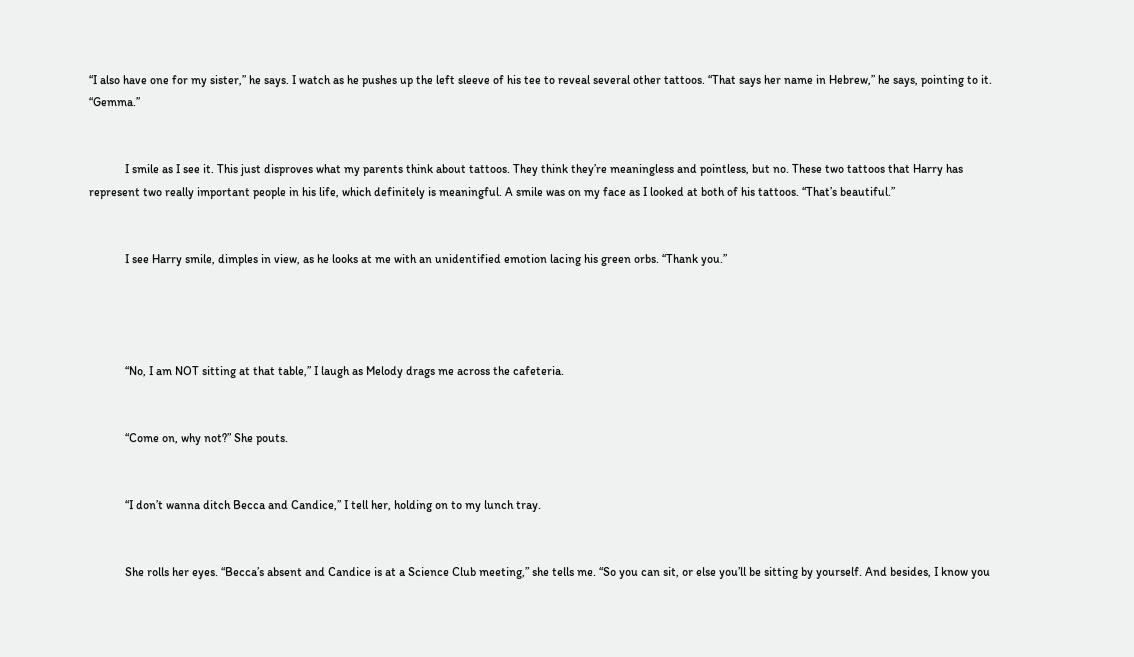“I also have one for my sister,” he says. I watch as he pushes up the left sleeve of his tee to reveal several other tattoos. “That says her name in Hebrew,” he says, pointing to it. “Gemma.”


            I smile as I see it. This just disproves what my parents think about tattoos. They think they’re meaningless and pointless, but no. These two tattoos that Harry has represent two really important people in his life, which definitely is meaningful. A smile was on my face as I looked at both of his tattoos. “That’s beautiful.”


            I see Harry smile, dimples in view, as he looks at me with an unidentified emotion lacing his green orbs. “Thank you.”




            “No, I am NOT sitting at that table,” I laugh as Melody drags me across the cafeteria.


            “Come on, why not?” She pouts.


            “I don’t wanna ditch Becca and Candice,” I tell her, holding on to my lunch tray.


            She rolls her eyes. “Becca’s absent and Candice is at a Science Club meeting,” she tells me. “So you can sit, or else you’ll be sitting by yourself. And besides, I know you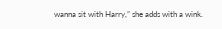wanna sit with Harry,” she adds with a wink.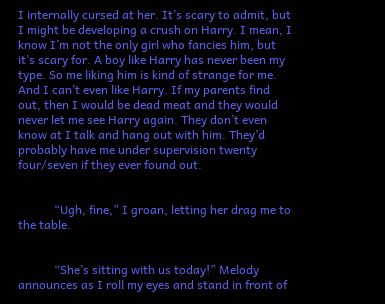I internally cursed at her. It’s scary to admit, but I might be developing a crush on Harry. I mean, I know I’m not the only girl who fancies him, but it’s scary for. A boy like Harry has never been my type. So me liking him is kind of strange for me. And I can’t even like Harry. If my parents find out, then I would be dead meat and they would never let me see Harry again. They don’t even know at I talk and hang out with him. They’d probably have me under supervision twenty four/seven if they ever found out.


            “Ugh, fine,” I groan, letting her drag me to the table.


            “She’s sitting with us today!” Melody announces as I roll my eyes and stand in front of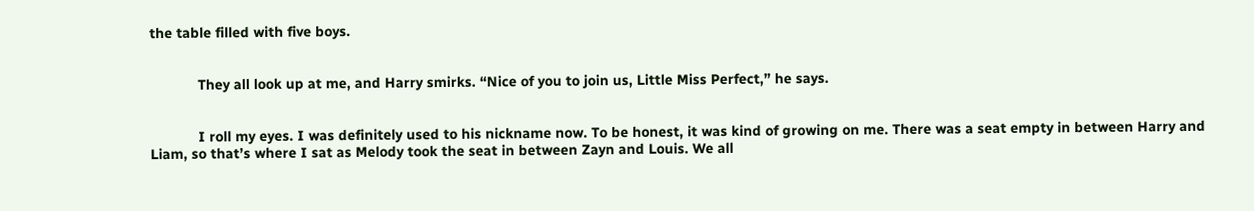the table filled with five boys.


            They all look up at me, and Harry smirks. “Nice of you to join us, Little Miss Perfect,” he says.


            I roll my eyes. I was definitely used to his nickname now. To be honest, it was kind of growing on me. There was a seat empty in between Harry and Liam, so that’s where I sat as Melody took the seat in between Zayn and Louis. We all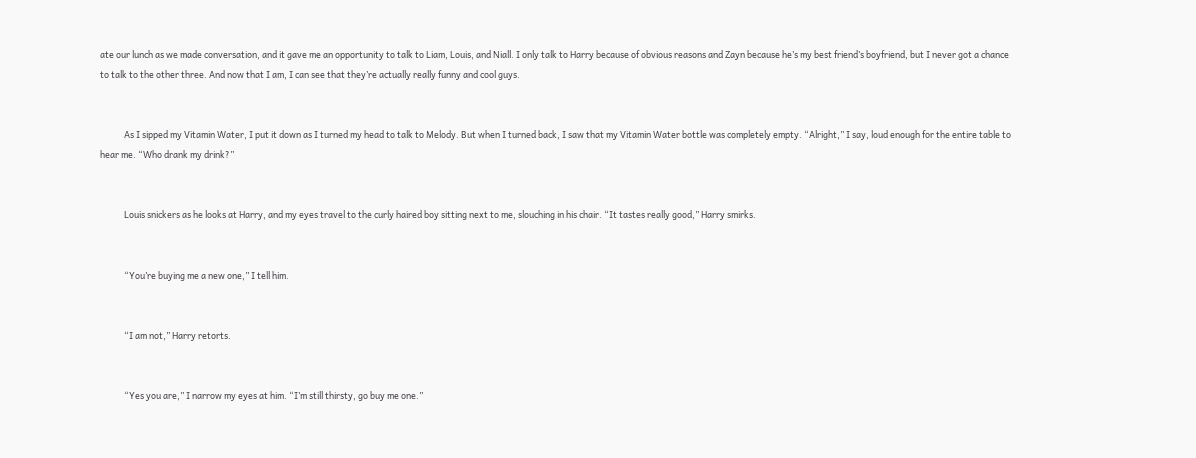ate our lunch as we made conversation, and it gave me an opportunity to talk to Liam, Louis, and Niall. I only talk to Harry because of obvious reasons and Zayn because he’s my best friend’s boyfriend, but I never got a chance to talk to the other three. And now that I am, I can see that they’re actually really funny and cool guys.


            As I sipped my Vitamin Water, I put it down as I turned my head to talk to Melody. But when I turned back, I saw that my Vitamin Water bottle was completely empty. “Alright,” I say, loud enough for the entire table to hear me. “Who drank my drink?”


            Louis snickers as he looks at Harry, and my eyes travel to the curly haired boy sitting next to me, slouching in his chair. “It tastes really good,” Harry smirks.


            “You’re buying me a new one,” I tell him.


            “I am not,” Harry retorts.


            “Yes you are,” I narrow my eyes at him. “I’m still thirsty, go buy me one.”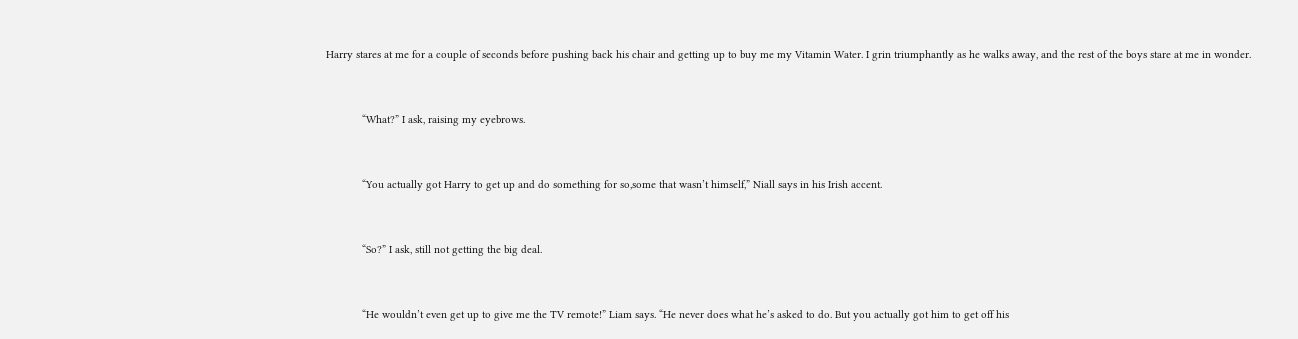Harry stares at me for a couple of seconds before pushing back his chair and getting up to buy me my Vitamin Water. I grin triumphantly as he walks away, and the rest of the boys stare at me in wonder.


            “What?” I ask, raising my eyebrows.


            “You actually got Harry to get up and do something for so,some that wasn’t himself,” Niall says in his Irish accent.


            “So?” I ask, still not getting the big deal.


            “He wouldn’t even get up to give me the TV remote!” Liam says. “He never does what he’s asked to do. But you actually got him to get off his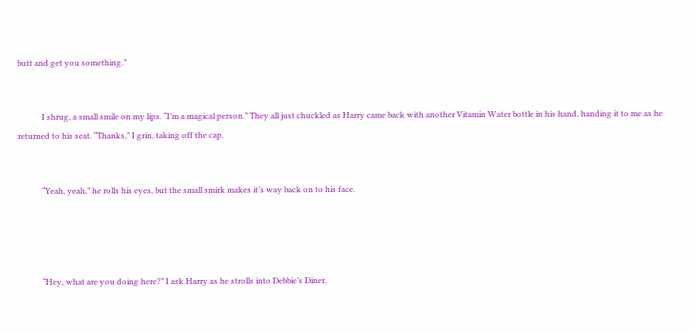butt and get you something.”


            I shrug, a small smile on my lips. “I’m a magical person.” They all just chuckled as Harry came back with another Vitamin Water bottle in his hand, handing it to me as he returned to his seat. “Thanks,” I grin, taking off the cap.


            “Yeah, yeah,” he rolls his eyes, but the small smirk makes it’s way back on to his face.




            “Hey, what are you doing here?” I ask Harry as he strolls into Debbie’s Diner.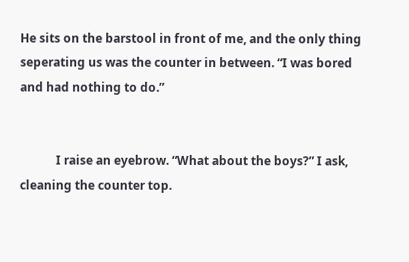He sits on the barstool in front of me, and the only thing seperating us was the counter in between. “I was bored and had nothing to do.”


            I raise an eyebrow. “What about the boys?” I ask, cleaning the counter top.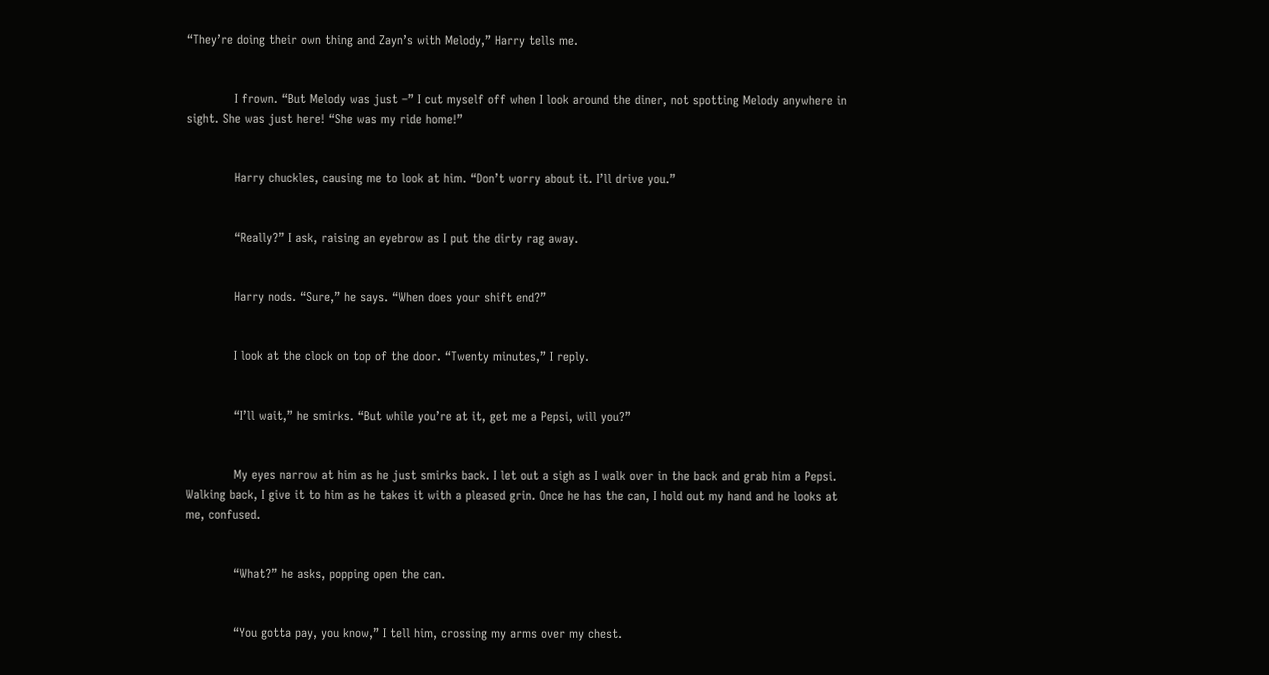“They’re doing their own thing and Zayn’s with Melody,” Harry tells me.


            I frown. “But Melody was just –” I cut myself off when I look around the diner, not spotting Melody anywhere in sight. She was just here! “She was my ride home!”


            Harry chuckles, causing me to look at him. “Don’t worry about it. I’ll drive you.”


            “Really?” I ask, raising an eyebrow as I put the dirty rag away.


            Harry nods. “Sure,” he says. “When does your shift end?”


            I look at the clock on top of the door. “Twenty minutes,” I reply.


            “I’ll wait,” he smirks. “But while you’re at it, get me a Pepsi, will you?”


            My eyes narrow at him as he just smirks back. I let out a sigh as I walk over in the back and grab him a Pepsi. Walking back, I give it to him as he takes it with a pleased grin. Once he has the can, I hold out my hand and he looks at me, confused.


            “What?” he asks, popping open the can.


            “You gotta pay, you know,” I tell him, crossing my arms over my chest.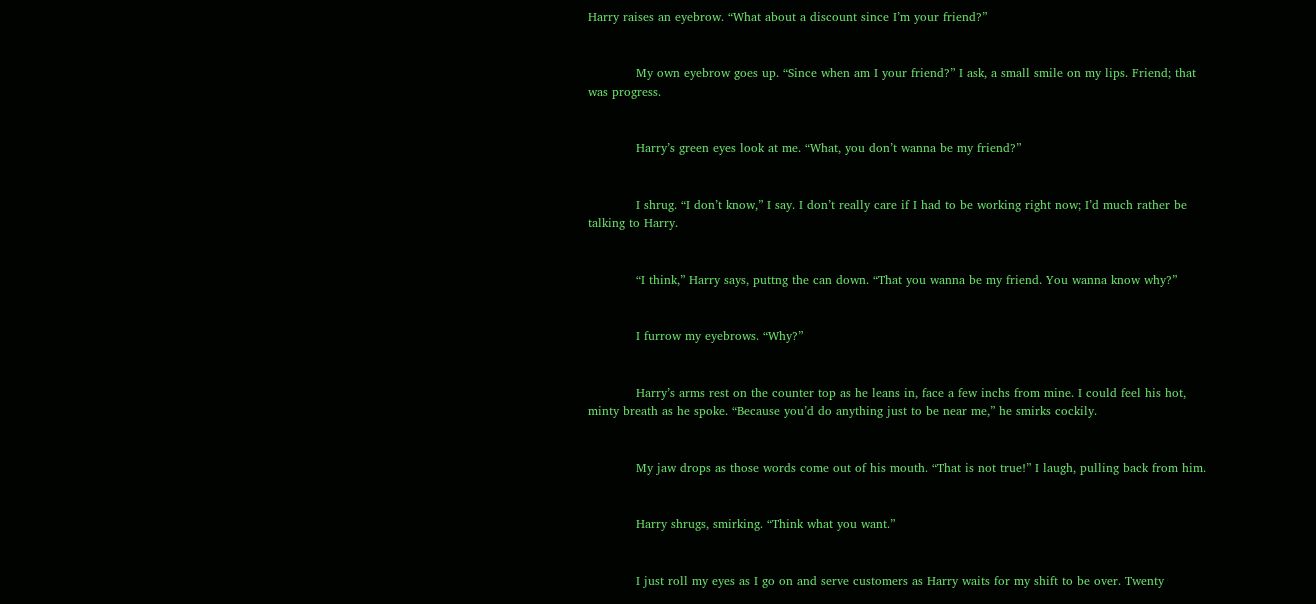Harry raises an eyebrow. “What about a discount since I’m your friend?”


            My own eyebrow goes up. “Since when am I your friend?” I ask, a small smile on my lips. Friend; that was progress.


            Harry’s green eyes look at me. “What, you don’t wanna be my friend?”


            I shrug. “I don’t know,” I say. I don’t really care if I had to be working right now; I’d much rather be talking to Harry.


            “I think,” Harry says, puttng the can down. “That you wanna be my friend. You wanna know why?”


            I furrow my eyebrows. “Why?”


            Harry’s arms rest on the counter top as he leans in, face a few inchs from mine. I could feel his hot, minty breath as he spoke. “Because you’d do anything just to be near me,” he smirks cockily.


            My jaw drops as those words come out of his mouth. “That is not true!” I laugh, pulling back from him.


            Harry shrugs, smirking. “Think what you want.”


            I just roll my eyes as I go on and serve customers as Harry waits for my shift to be over. Twenty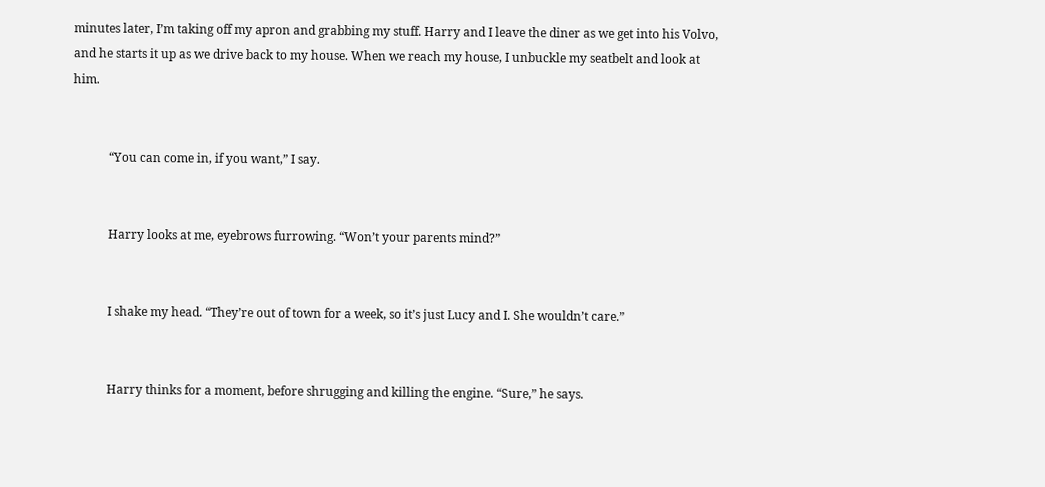minutes later, I’m taking off my apron and grabbing my stuff. Harry and I leave the diner as we get into his Volvo, and he starts it up as we drive back to my house. When we reach my house, I unbuckle my seatbelt and look at him.


            “You can come in, if you want,” I say.


            Harry looks at me, eyebrows furrowing. “Won’t your parents mind?”


            I shake my head. “They’re out of town for a week, so it’s just Lucy and I. She wouldn’t care.”


            Harry thinks for a moment, before shrugging and killing the engine. “Sure,” he says.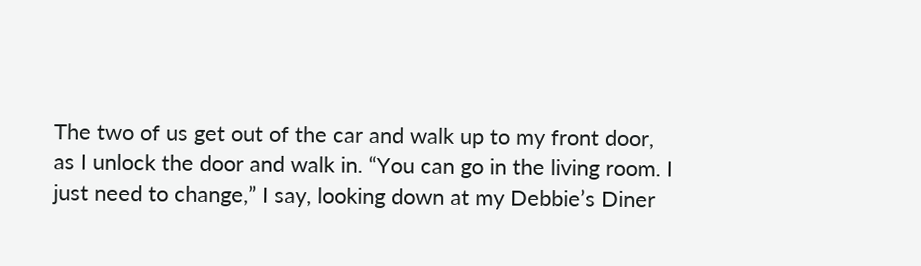The two of us get out of the car and walk up to my front door, as I unlock the door and walk in. “You can go in the living room. I just need to change,” I say, looking down at my Debbie’s Diner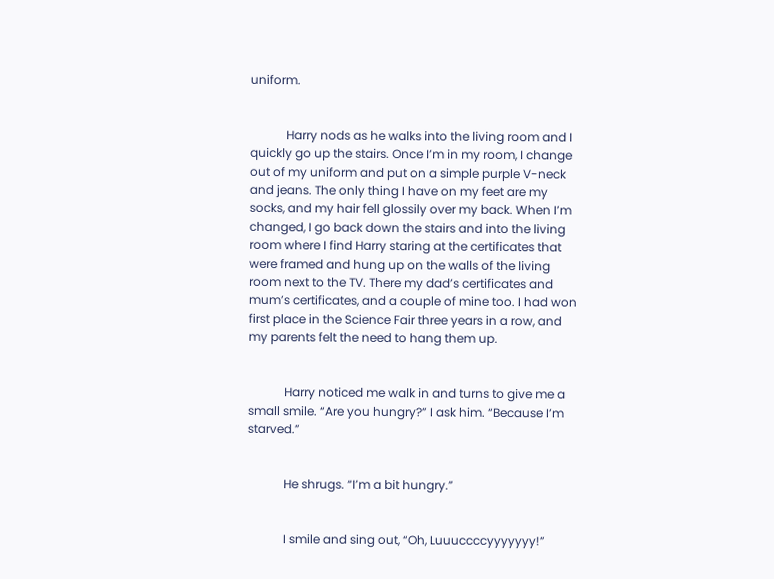uniform.


            Harry nods as he walks into the living room and I quickly go up the stairs. Once I’m in my room, I change out of my uniform and put on a simple purple V-neck and jeans. The only thing I have on my feet are my socks, and my hair fell glossily over my back. When I’m changed, I go back down the stairs and into the living room where I find Harry staring at the certificates that were framed and hung up on the walls of the living room next to the TV. There my dad’s certificates and mum’s certificates, and a couple of mine too. I had won first place in the Science Fair three years in a row, and my parents felt the need to hang them up.


            Harry noticed me walk in and turns to give me a small smile. “Are you hungry?” I ask him. “Because I’m starved.”


            He shrugs. “I’m a bit hungry.”


            I smile and sing out, “Oh, Luuuccccyyyyyyy!”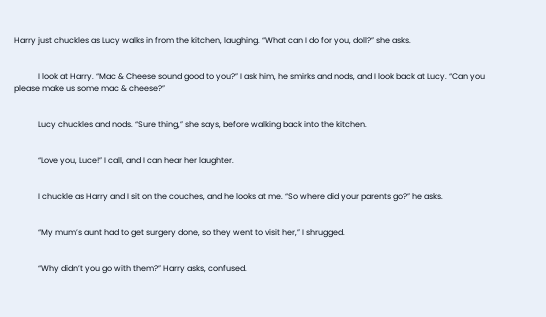Harry just chuckles as Lucy walks in from the kitchen, laughing. “What can I do for you, doll?” she asks.


            I look at Harry. “Mac & Cheese sound good to you?” I ask him, he smirks and nods, and I look back at Lucy. “Can you please make us some mac & cheese?”


            Lucy chuckles and nods. “Sure thing,” she says, before walking back into the kitchen.


            “Love you, Luce!” I call, and I can hear her laughter.


            I chuckle as Harry and I sit on the couches, and he looks at me. “So where did your parents go?” he asks.


            “My mum’s aunt had to get surgery done, so they went to visit her,” I shrugged.


            “Why didn’t you go with them?” Harry asks, confused.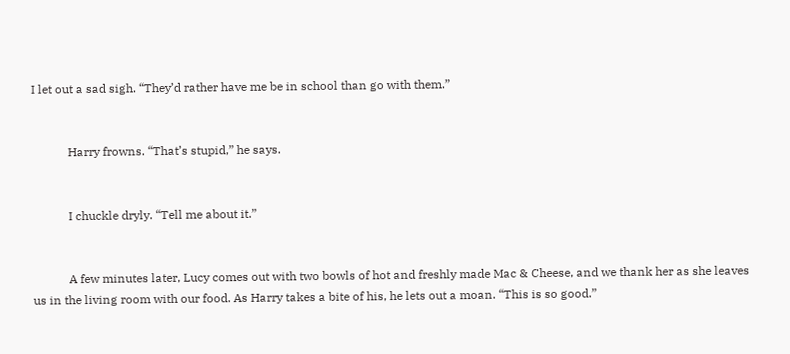I let out a sad sigh. “They’d rather have me be in school than go with them.”


            Harry frowns. “That’s stupid,” he says.


            I chuckle dryly. “Tell me about it.”


            A few minutes later, Lucy comes out with two bowls of hot and freshly made Mac & Cheese, and we thank her as she leaves us in the living room with our food. As Harry takes a bite of his, he lets out a moan. “This is so good.”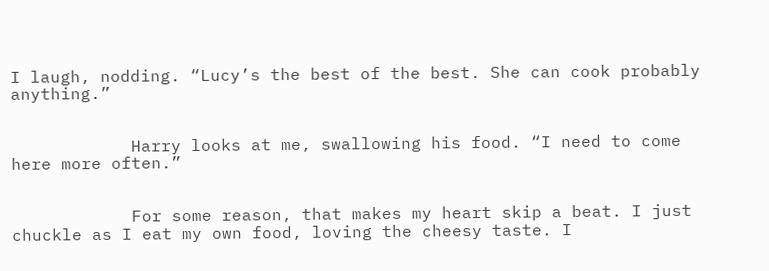I laugh, nodding. “Lucy’s the best of the best. She can cook probably anything.”


            Harry looks at me, swallowing his food. “I need to come here more often.”


            For some reason, that makes my heart skip a beat. I just chuckle as I eat my own food, loving the cheesy taste. I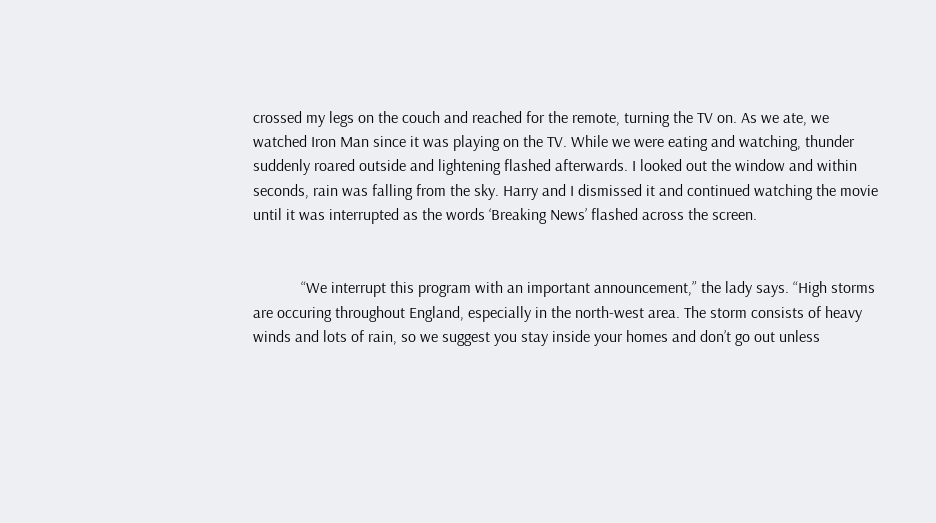crossed my legs on the couch and reached for the remote, turning the TV on. As we ate, we watched Iron Man since it was playing on the TV. While we were eating and watching, thunder suddenly roared outside and lightening flashed afterwards. I looked out the window and within seconds, rain was falling from the sky. Harry and I dismissed it and continued watching the movie until it was interrupted as the words ‘Breaking News’ flashed across the screen.


            “We interrupt this program with an important announcement,” the lady says. “High storms are occuring throughout England, especially in the north-west area. The storm consists of heavy winds and lots of rain, so we suggest you stay inside your homes and don’t go out unless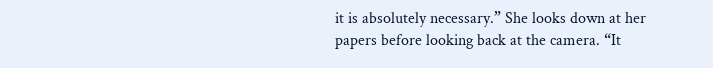it is absolutely necessary.” She looks down at her papers before looking back at the camera. “It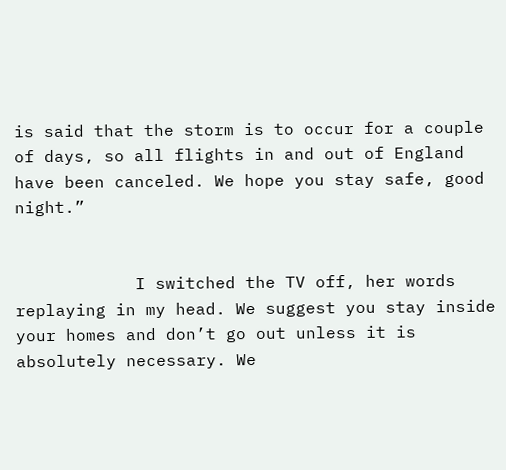is said that the storm is to occur for a couple of days, so all flights in and out of England have been canceled. We hope you stay safe, good night.”


            I switched the TV off, her words replaying in my head. We suggest you stay inside your homes and don’t go out unless it is absolutely necessary. We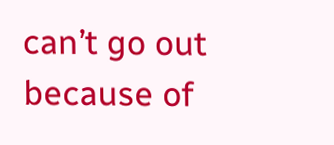can’t go out because of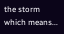the storm which means...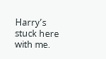Harry’s stuck here with me.